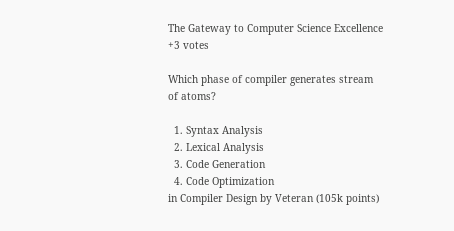The Gateway to Computer Science Excellence
+3 votes

Which phase of compiler generates stream of atoms?

  1. Syntax Analysis
  2. Lexical Analysis
  3. Code Generation
  4. Code Optimization
in Compiler Design by Veteran (105k points)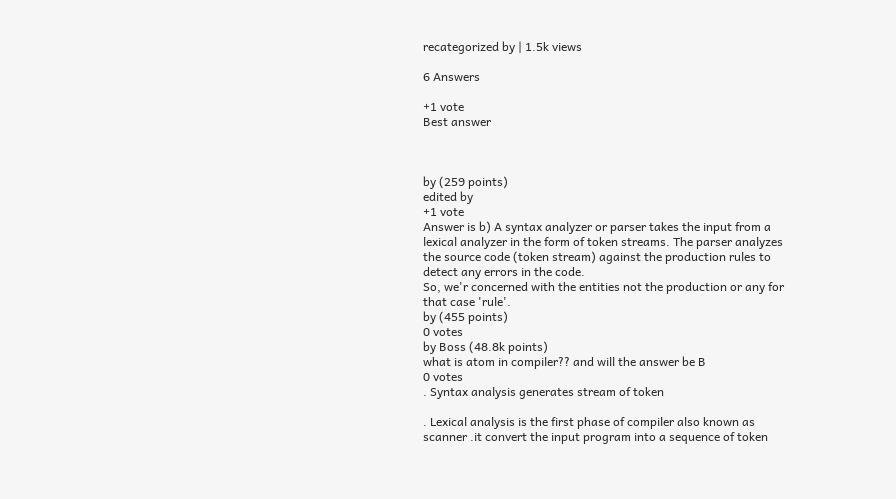recategorized by | 1.5k views

6 Answers

+1 vote
Best answer



by (259 points)
edited by
+1 vote
Answer is b) A syntax analyzer or parser takes the input from a lexical analyzer in the form of token streams. The parser analyzes the source code (token stream) against the production rules to detect any errors in the code.
So, we'r concerned with the entities not the production or any for that case 'rule'.
by (455 points)
0 votes
by Boss (48.8k points)
what is atom in compiler?? and will the answer be B
0 votes
. Syntax analysis generates stream of token

. Lexical analysis is the first phase of compiler also known as scanner .it convert the input program into a sequence of token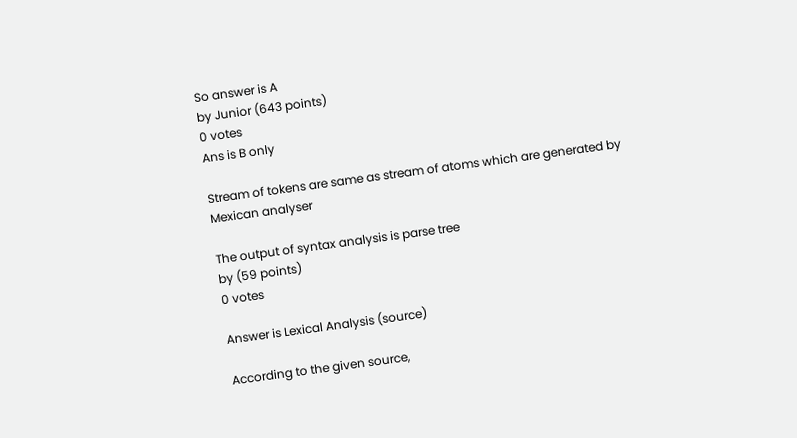So answer is A
by Junior (643 points)
0 votes
Ans is B only

Stream of tokens are same as stream of atoms which are generated by Mexican analyser

The output of syntax analysis is parse tree
by (59 points)
0 votes

Answer is Lexical Analysis (source)

According to the given source,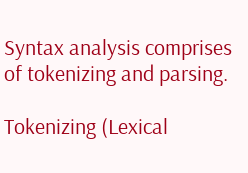Syntax analysis comprises of tokenizing and parsing.

Tokenizing (Lexical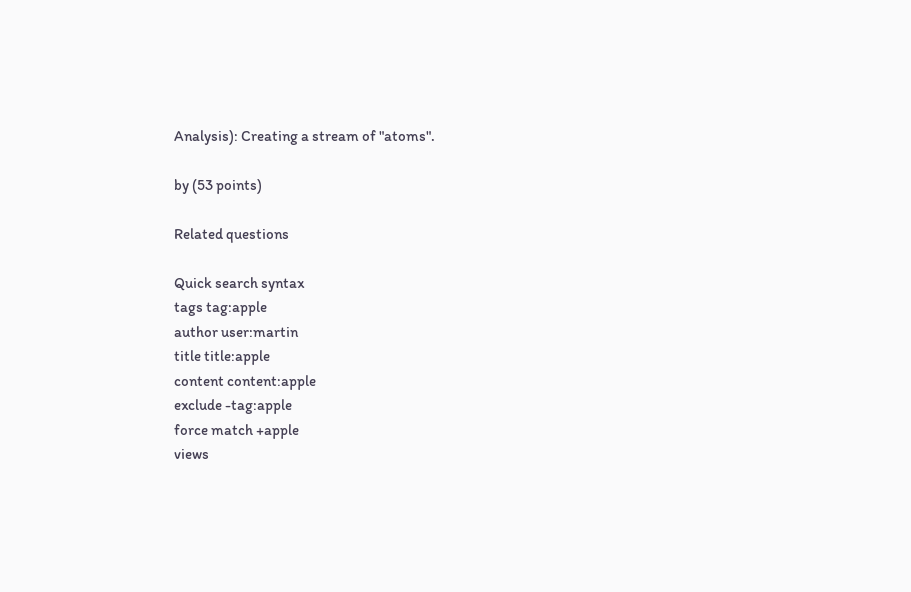Analysis): Creating a stream of "atoms".

by (53 points)

Related questions

Quick search syntax
tags tag:apple
author user:martin
title title:apple
content content:apple
exclude -tag:apple
force match +apple
views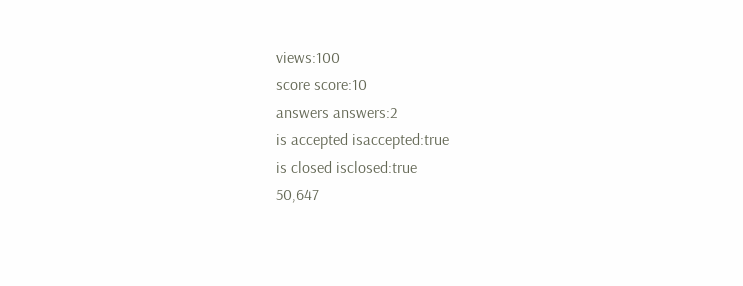views:100
score score:10
answers answers:2
is accepted isaccepted:true
is closed isclosed:true
50,647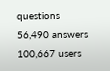questions
56,490 answers
100,667 users